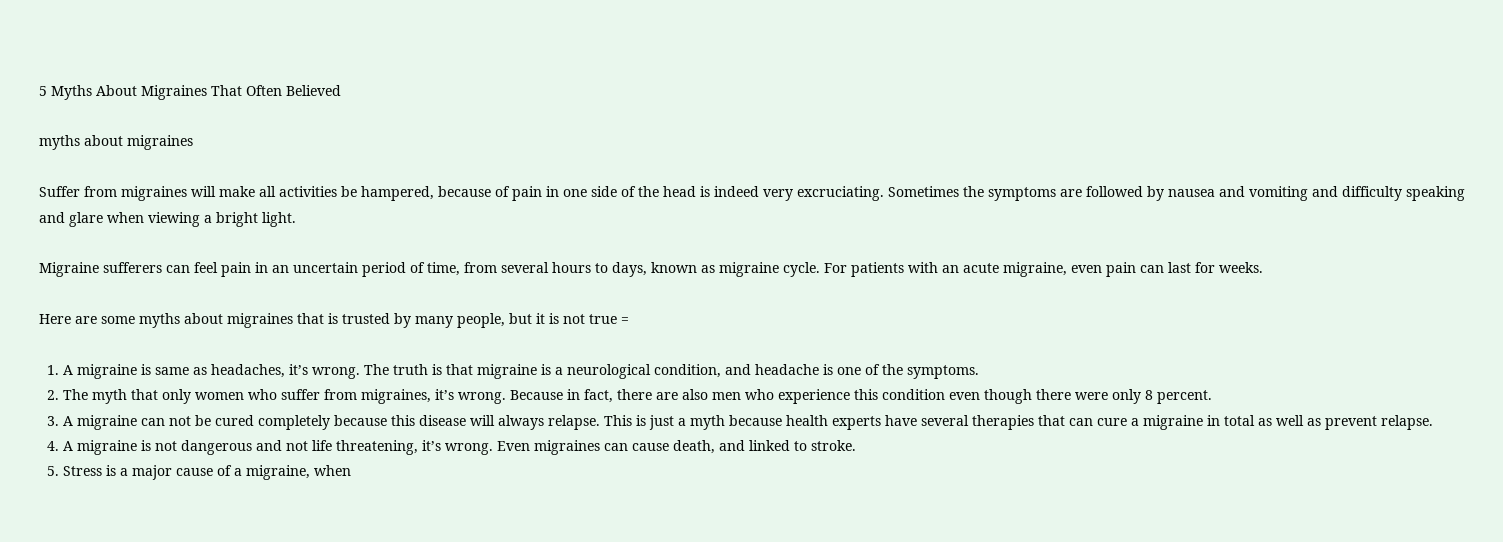5 Myths About Migraines That Often Believed

myths about migraines

Suffer from migraines will make all activities be hampered, because of pain in one side of the head is indeed very excruciating. Sometimes the symptoms are followed by nausea and vomiting and difficulty speaking and glare when viewing a bright light.

Migraine sufferers can feel pain in an uncertain period of time, from several hours to days, known as migraine cycle. For patients with an acute migraine, even pain can last for weeks.

Here are some myths about migraines that is trusted by many people, but it is not true =

  1. A migraine is same as headaches, it’s wrong. The truth is that migraine is a neurological condition, and headache is one of the symptoms.
  2. The myth that only women who suffer from migraines, it’s wrong. Because in fact, there are also men who experience this condition even though there were only 8 percent.
  3. A migraine can not be cured completely because this disease will always relapse. This is just a myth because health experts have several therapies that can cure a migraine in total as well as prevent relapse.
  4. A migraine is not dangerous and not life threatening, it’s wrong. Even migraines can cause death, and linked to stroke.
  5. Stress is a major cause of a migraine, when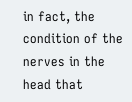in fact, the condition of the nerves in the head that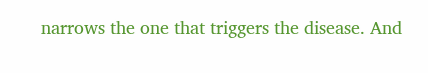narrows the one that triggers the disease. And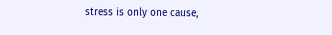stress is only one cause,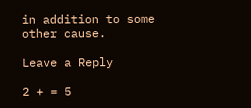in addition to some other cause.

Leave a Reply

2 + = 5